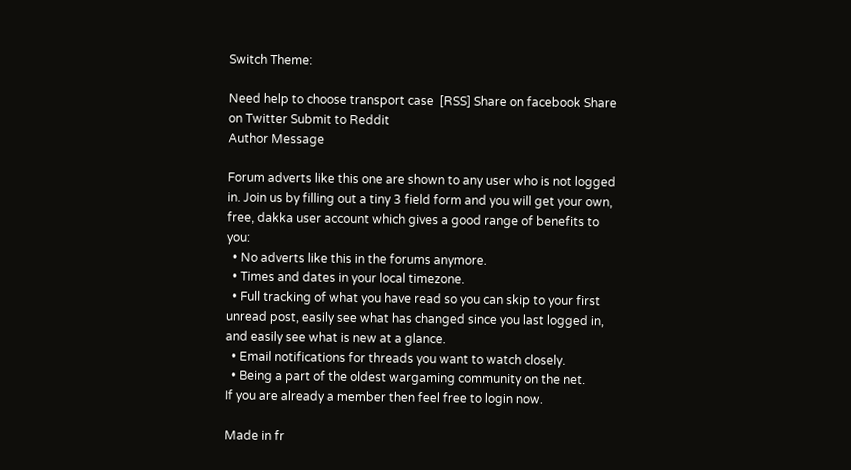Switch Theme:

Need help to choose transport case  [RSS] Share on facebook Share on Twitter Submit to Reddit
Author Message

Forum adverts like this one are shown to any user who is not logged in. Join us by filling out a tiny 3 field form and you will get your own, free, dakka user account which gives a good range of benefits to you:
  • No adverts like this in the forums anymore.
  • Times and dates in your local timezone.
  • Full tracking of what you have read so you can skip to your first unread post, easily see what has changed since you last logged in, and easily see what is new at a glance.
  • Email notifications for threads you want to watch closely.
  • Being a part of the oldest wargaming community on the net.
If you are already a member then feel free to login now.

Made in fr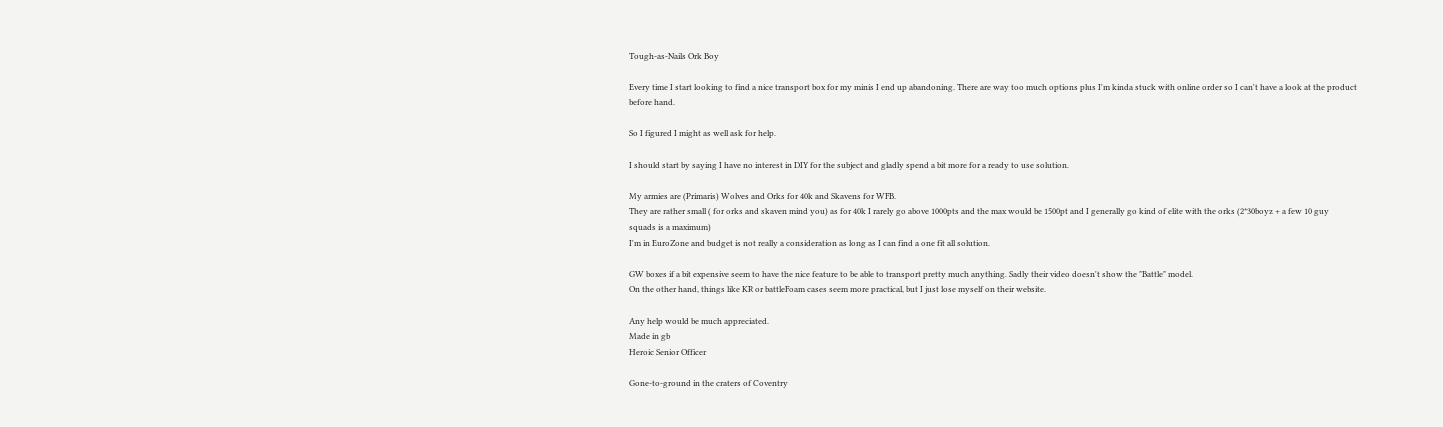Tough-as-Nails Ork Boy

Every time I start looking to find a nice transport box for my minis I end up abandoning. There are way too much options plus I'm kinda stuck with online order so I can't have a look at the product before hand.

So I figured I might as well ask for help.

I should start by saying I have no interest in DIY for the subject and gladly spend a bit more for a ready to use solution.

My armies are (Primaris) Wolves and Orks for 40k and Skavens for WFB.
They are rather small ( for orks and skaven mind you) as for 40k I rarely go above 1000pts and the max would be 1500pt and I generally go kind of elite with the orks (2*30boyz + a few 10 guy squads is a maximum)
I'm in EuroZone and budget is not really a consideration as long as I can find a one fit all solution.

GW boxes if a bit expensive seem to have the nice feature to be able to transport pretty much anything. Sadly their video doesn't show the "Battle" model.
On the other hand, things like KR or battleFoam cases seem more practical, but I just lose myself on their website.

Any help would be much appreciated.
Made in gb
Heroic Senior Officer

Gone-to-ground in the craters of Coventry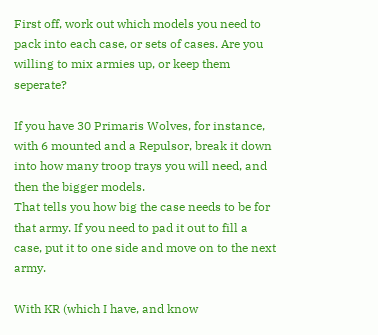First off, work out which models you need to pack into each case, or sets of cases. Are you willing to mix armies up, or keep them seperate?

If you have 30 Primaris Wolves, for instance, with 6 mounted and a Repulsor, break it down into how many troop trays you will need, and then the bigger models.
That tells you how big the case needs to be for that army. If you need to pad it out to fill a case, put it to one side and move on to the next army.

With KR (which I have, and know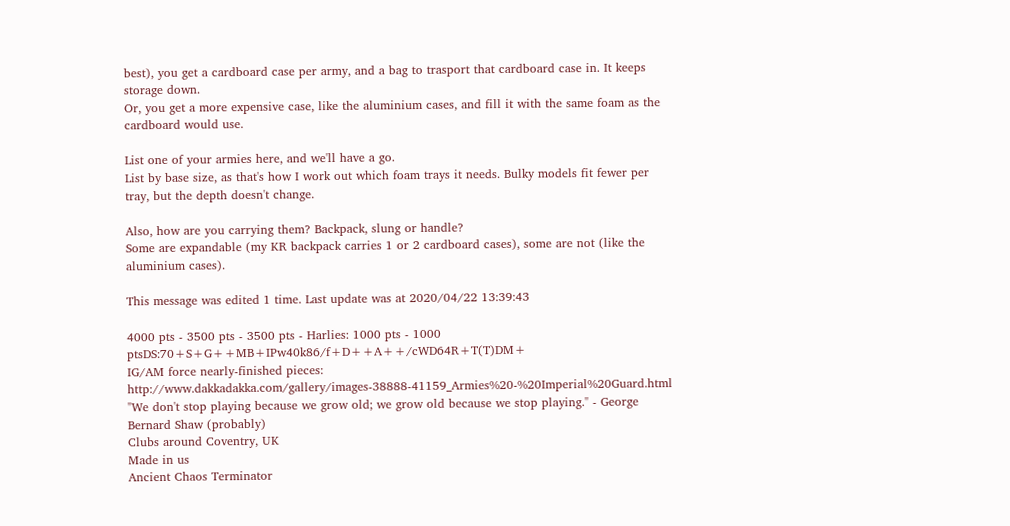best), you get a cardboard case per army, and a bag to trasport that cardboard case in. It keeps storage down.
Or, you get a more expensive case, like the aluminium cases, and fill it with the same foam as the cardboard would use.

List one of your armies here, and we'll have a go.
List by base size, as that's how I work out which foam trays it needs. Bulky models fit fewer per tray, but the depth doesn't change.

Also, how are you carrying them? Backpack, slung or handle?
Some are expandable (my KR backpack carries 1 or 2 cardboard cases), some are not (like the aluminium cases).

This message was edited 1 time. Last update was at 2020/04/22 13:39:43

4000 pts - 3500 pts - 3500 pts - Harlies: 1000 pts - 1000 ptsDS:70+S+G++MB+IPw40k86/f+D++A++/cWD64R+T(T)DM+
IG/AM force nearly-finished pieces: http://www.dakkadakka.com/gallery/images-38888-41159_Armies%20-%20Imperial%20Guard.html
"We don't stop playing because we grow old; we grow old because we stop playing." - George Bernard Shaw (probably)
Clubs around Coventry, UK
Made in us
Ancient Chaos Terminator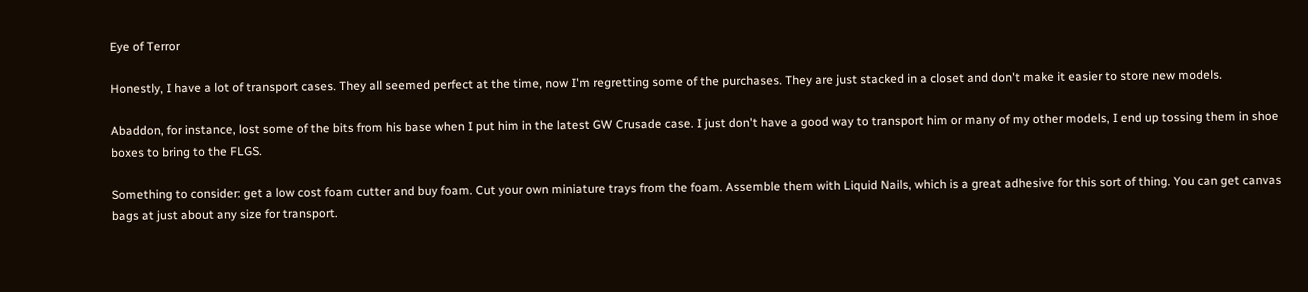Eye of Terror

Honestly, I have a lot of transport cases. They all seemed perfect at the time, now I'm regretting some of the purchases. They are just stacked in a closet and don't make it easier to store new models.

Abaddon, for instance, lost some of the bits from his base when I put him in the latest GW Crusade case. I just don't have a good way to transport him or many of my other models, I end up tossing them in shoe boxes to bring to the FLGS.

Something to consider: get a low cost foam cutter and buy foam. Cut your own miniature trays from the foam. Assemble them with Liquid Nails, which is a great adhesive for this sort of thing. You can get canvas bags at just about any size for transport.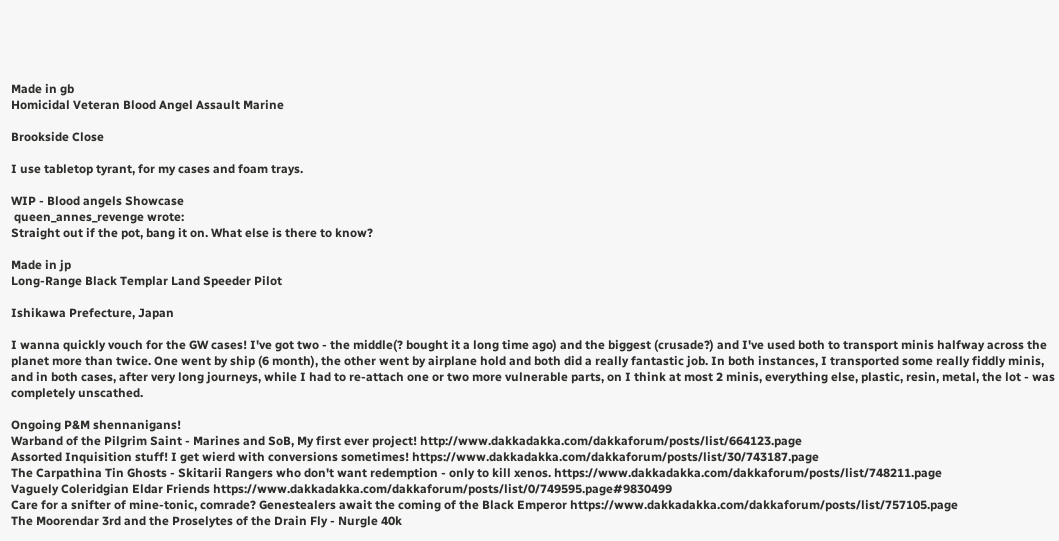Made in gb
Homicidal Veteran Blood Angel Assault Marine

Brookside Close

I use tabletop tyrant, for my cases and foam trays.

WIP - Blood angels Showcase
 queen_annes_revenge wrote:
Straight out if the pot, bang it on. What else is there to know?

Made in jp
Long-Range Black Templar Land Speeder Pilot

Ishikawa Prefecture, Japan

I wanna quickly vouch for the GW cases! I've got two - the middle(? bought it a long time ago) and the biggest (crusade?) and I've used both to transport minis halfway across the planet more than twice. One went by ship (6 month), the other went by airplane hold and both did a really fantastic job. In both instances, I transported some really fiddly minis, and in both cases, after very long journeys, while I had to re-attach one or two more vulnerable parts, on I think at most 2 minis, everything else, plastic, resin, metal, the lot - was completely unscathed.

Ongoing P&M shennanigans!
Warband of the Pilgrim Saint - Marines and SoB, My first ever project! http://www.dakkadakka.com/dakkaforum/posts/list/664123.page
Assorted Inquisition stuff! I get wierd with conversions sometimes! https://www.dakkadakka.com/dakkaforum/posts/list/30/743187.page
The Carpathina Tin Ghosts - Skitarii Rangers who don't want redemption - only to kill xenos. https://www.dakkadakka.com/dakkaforum/posts/list/748211.page
Vaguely Coleridgian Eldar Friends https://www.dakkadakka.com/dakkaforum/posts/list/0/749595.page#9830499
Care for a snifter of mine-tonic, comrade? Genestealers await the coming of the Black Emperor https://www.dakkadakka.com/dakkaforum/posts/list/757105.page
The Moorendar 3rd and the Proselytes of the Drain Fly - Nurgle 40k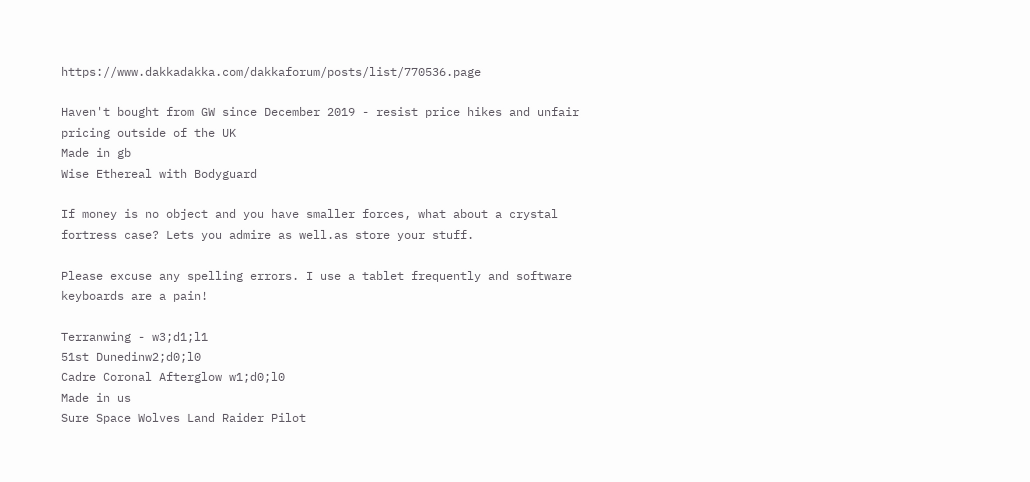https://www.dakkadakka.com/dakkaforum/posts/list/770536.page

Haven't bought from GW since December 2019 - resist price hikes and unfair pricing outside of the UK
Made in gb
Wise Ethereal with Bodyguard

If money is no object and you have smaller forces, what about a crystal fortress case? Lets you admire as well.as store your stuff.

Please excuse any spelling errors. I use a tablet frequently and software keyboards are a pain!

Terranwing - w3;d1;l1
51st Dunedinw2;d0;l0
Cadre Coronal Afterglow w1;d0;l0
Made in us
Sure Space Wolves Land Raider Pilot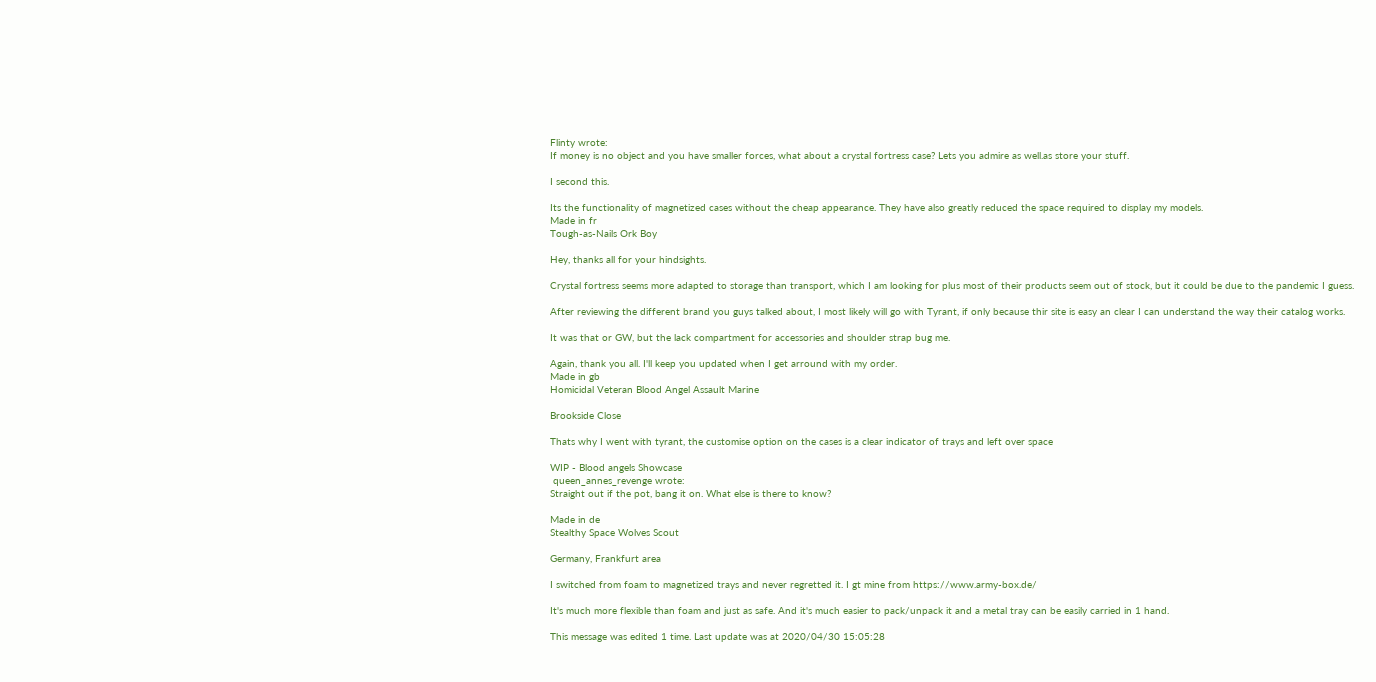Flinty wrote:
If money is no object and you have smaller forces, what about a crystal fortress case? Lets you admire as well.as store your stuff.

I second this.

Its the functionality of magnetized cases without the cheap appearance. They have also greatly reduced the space required to display my models.
Made in fr
Tough-as-Nails Ork Boy

Hey, thanks all for your hindsights.

Crystal fortress seems more adapted to storage than transport, which I am looking for plus most of their products seem out of stock, but it could be due to the pandemic I guess.

After reviewing the different brand you guys talked about, I most likely will go with Tyrant, if only because thir site is easy an clear I can understand the way their catalog works.

It was that or GW, but the lack compartment for accessories and shoulder strap bug me.

Again, thank you all. I'll keep you updated when I get arround with my order.
Made in gb
Homicidal Veteran Blood Angel Assault Marine

Brookside Close

Thats why I went with tyrant, the customise option on the cases is a clear indicator of trays and left over space

WIP - Blood angels Showcase
 queen_annes_revenge wrote:
Straight out if the pot, bang it on. What else is there to know?

Made in de
Stealthy Space Wolves Scout

Germany, Frankfurt area

I switched from foam to magnetized trays and never regretted it. I gt mine from https://www.army-box.de/

It's much more flexible than foam and just as safe. And it's much easier to pack/unpack it and a metal tray can be easily carried in 1 hand.

This message was edited 1 time. Last update was at 2020/04/30 15:05:28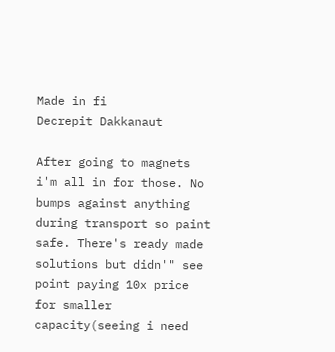Made in fi
Decrepit Dakkanaut

After going to magnets i'm all in for those. No bumps against anything during transport so paint safe. There's ready made solutions but didn'" see point paying 10x price for smaller capacity(seeing i need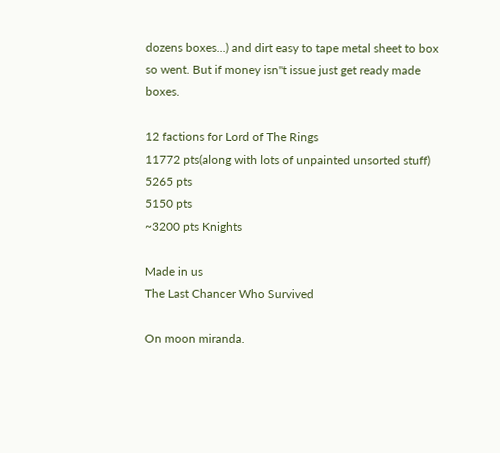dozens boxes...) and dirt easy to tape metal sheet to box so went. But if money isn"t issue just get ready made boxes.

12 factions for Lord of The Rings
11772 pts(along with lots of unpainted unsorted stuff)
5265 pts
5150 pts
~3200 pts Knights

Made in us
The Last Chancer Who Survived

On moon miranda.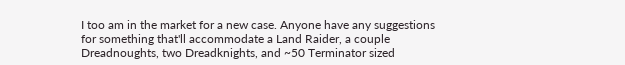I too am in the market for a new case. Anyone have any suggestions for something that'll accommodate a Land Raider, a couple Dreadnoughts, two Dreadknights, and ~50 Terminator sized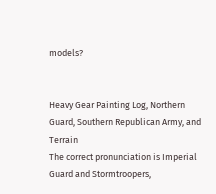models?


Heavy Gear Painting Log, Northern Guard, Southern Republican Army, and Terrain
The correct pronunciation is Imperial Guard and Stormtroopers,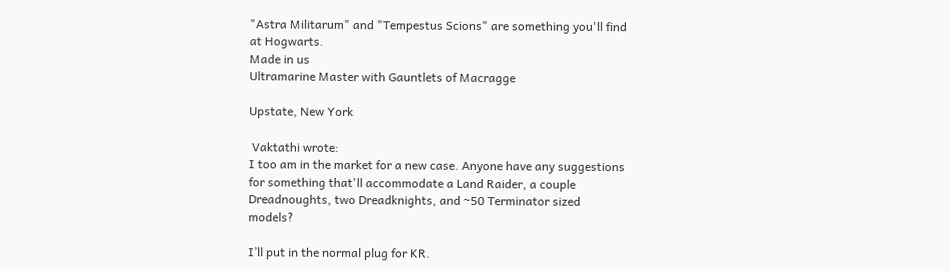"Astra Militarum" and "Tempestus Scions" are something you'll find at Hogwarts.
Made in us
Ultramarine Master with Gauntlets of Macragge

Upstate, New York

 Vaktathi wrote:
I too am in the market for a new case. Anyone have any suggestions for something that'll accommodate a Land Raider, a couple Dreadnoughts, two Dreadknights, and ~50 Terminator sized models?

I’ll put in the normal plug for KR.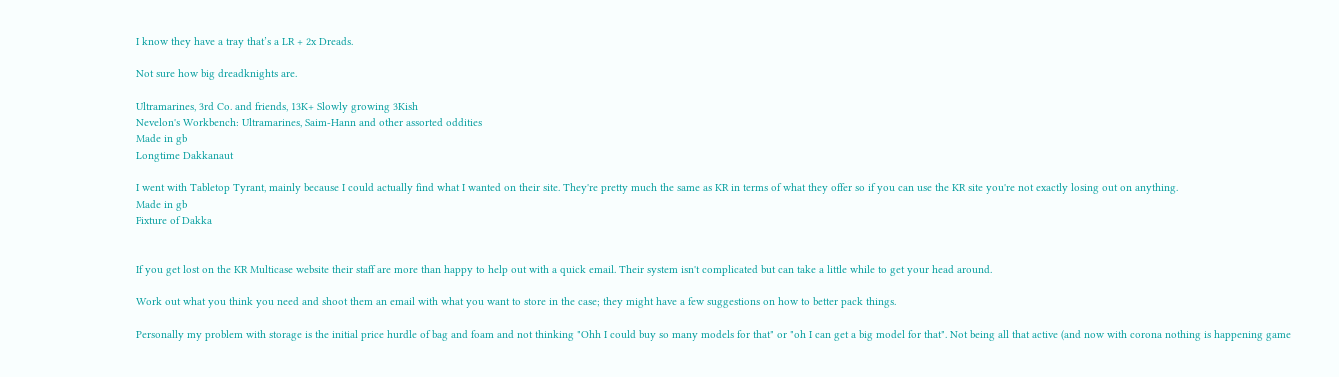I know they have a tray that’s a LR + 2x Dreads.

Not sure how big dreadknights are.

Ultramarines, 3rd Co. and friends, 13K+ Slowly growing 3Kish
Nevelon's Workbench: Ultramarines, Saim-Hann and other assorted oddities
Made in gb
Longtime Dakkanaut

I went with Tabletop Tyrant, mainly because I could actually find what I wanted on their site. They're pretty much the same as KR in terms of what they offer so if you can use the KR site you're not exactly losing out on anything.
Made in gb
Fixture of Dakka


If you get lost on the KR Multicase website their staff are more than happy to help out with a quick email. Their system isn't complicated but can take a little while to get your head around.

Work out what you think you need and shoot them an email with what you want to store in the case; they might have a few suggestions on how to better pack things.

Personally my problem with storage is the initial price hurdle of bag and foam and not thinking "Ohh I could buy so many models for that" or "oh I can get a big model for that". Not being all that active (and now with corona nothing is happening game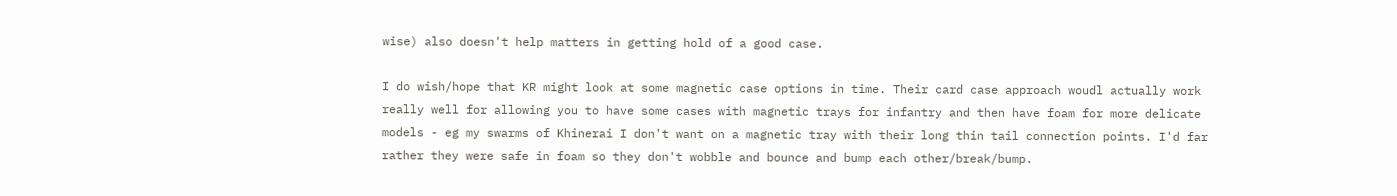wise) also doesn't help matters in getting hold of a good case.

I do wish/hope that KR might look at some magnetic case options in time. Their card case approach woudl actually work really well for allowing you to have some cases with magnetic trays for infantry and then have foam for more delicate models - eg my swarms of Khinerai I don't want on a magnetic tray with their long thin tail connection points. I'd far rather they were safe in foam so they don't wobble and bounce and bump each other/break/bump.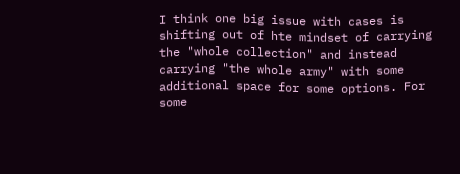I think one big issue with cases is shifting out of hte mindset of carrying the "whole collection" and instead carrying "the whole army" with some additional space for some options. For some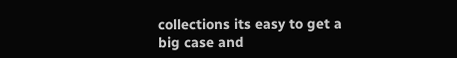collections its easy to get a big case and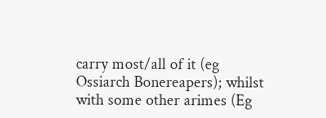carry most/all of it (eg Ossiarch Bonereapers); whilst with some other arimes (Eg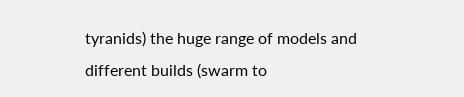tyranids) the huge range of models and different builds (swarm to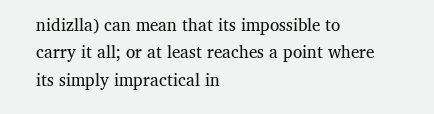nidizlla) can mean that its impossible to carry it all; or at least reaches a point where its simply impractical in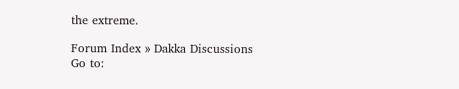the extreme.

Forum Index » Dakka Discussions
Go to: